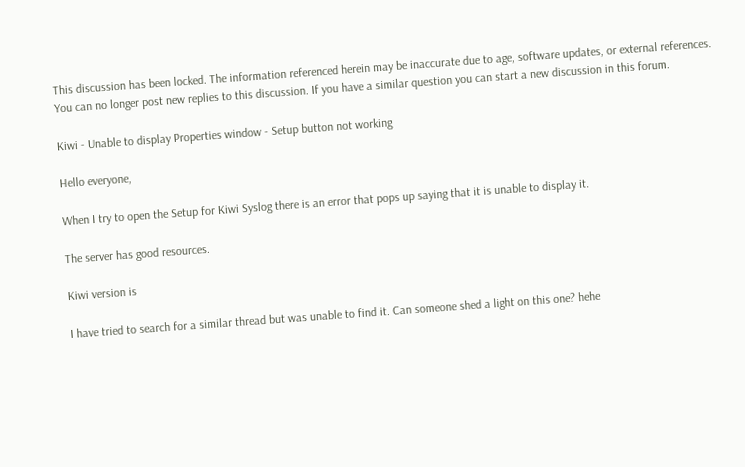This discussion has been locked. The information referenced herein may be inaccurate due to age, software updates, or external references.
You can no longer post new replies to this discussion. If you have a similar question you can start a new discussion in this forum.

Kiwi - Unable to display Properties window - Setup button not working

Hello everyone,

When I try to open the Setup for Kiwi Syslog there is an error that pops up saying that it is unable to display it.

The server has good resources.

Kiwi version is

I have tried to search for a similar thread but was unable to find it. Can someone shed a light on this one? hehe